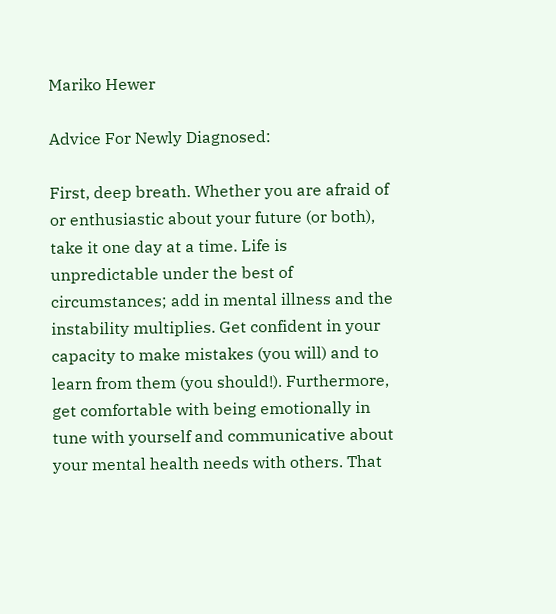Mariko Hewer

Advice For Newly Diagnosed:

First, deep breath. Whether you are afraid of or enthusiastic about your future (or both), take it one day at a time. Life is unpredictable under the best of circumstances; add in mental illness and the instability multiplies. Get confident in your capacity to make mistakes (you will) and to learn from them (you should!). Furthermore, get comfortable with being emotionally in tune with yourself and communicative about your mental health needs with others. That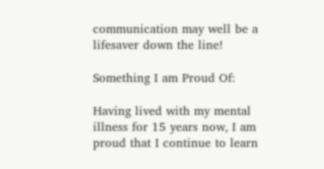communication may well be a lifesaver down the line!

Something I am Proud Of:

Having lived with my mental illness for 15 years now, I am proud that I continue to learn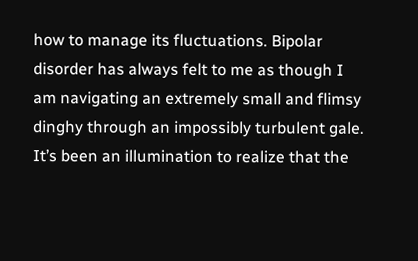how to manage its fluctuations. Bipolar disorder has always felt to me as though I am navigating an extremely small and flimsy dinghy through an impossibly turbulent gale. It’s been an illumination to realize that the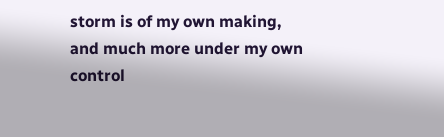storm is of my own making, and much more under my own control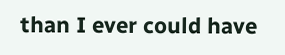than I ever could have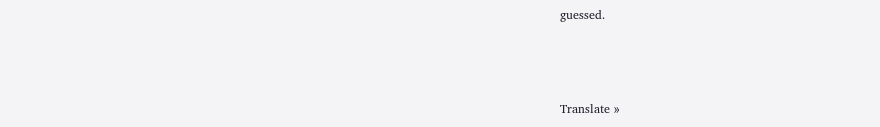guessed.



Translate »